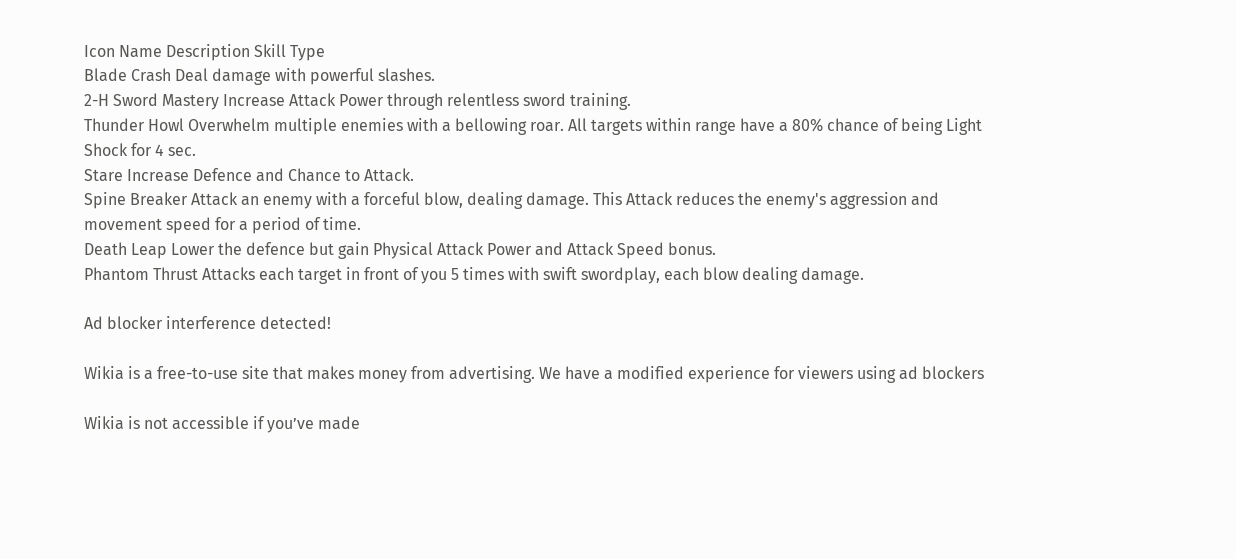Icon Name Description Skill Type
Blade Crash Deal damage with powerful slashes.
2-H Sword Mastery Increase Attack Power through relentless sword training.
Thunder Howl Overwhelm multiple enemies with a bellowing roar. All targets within range have a 80% chance of being Light Shock for 4 sec.
Stare Increase Defence and Chance to Attack.
Spine Breaker Attack an enemy with a forceful blow, dealing damage. This Attack reduces the enemy's aggression and movement speed for a period of time.
Death Leap Lower the defence but gain Physical Attack Power and Attack Speed bonus.
Phantom Thrust Attacks each target in front of you 5 times with swift swordplay, each blow dealing damage.

Ad blocker interference detected!

Wikia is a free-to-use site that makes money from advertising. We have a modified experience for viewers using ad blockers

Wikia is not accessible if you’ve made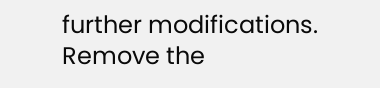further modifications. Remove the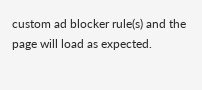custom ad blocker rule(s) and the page will load as expected.